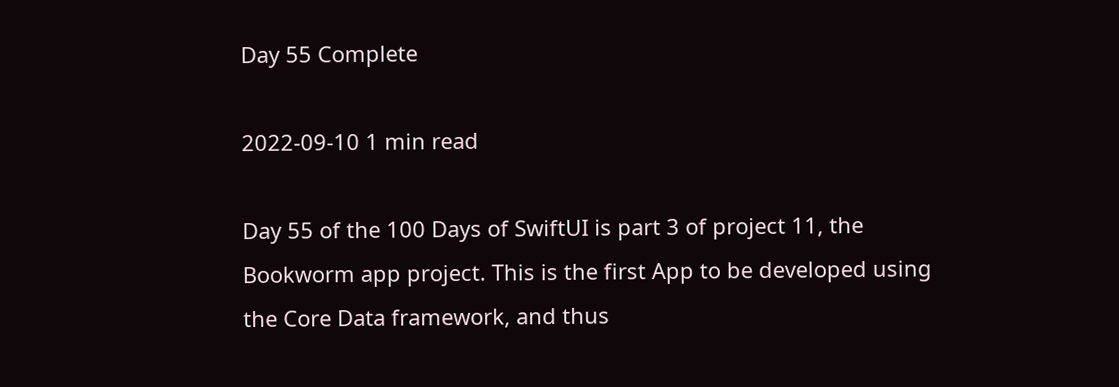Day 55 Complete

2022-09-10 1 min read

Day 55 of the 100 Days of SwiftUI is part 3 of project 11, the Bookworm app project. This is the first App to be developed using the Core Data framework, and thus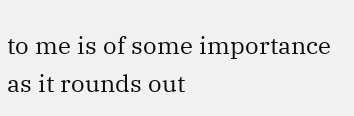to me is of some importance as it rounds out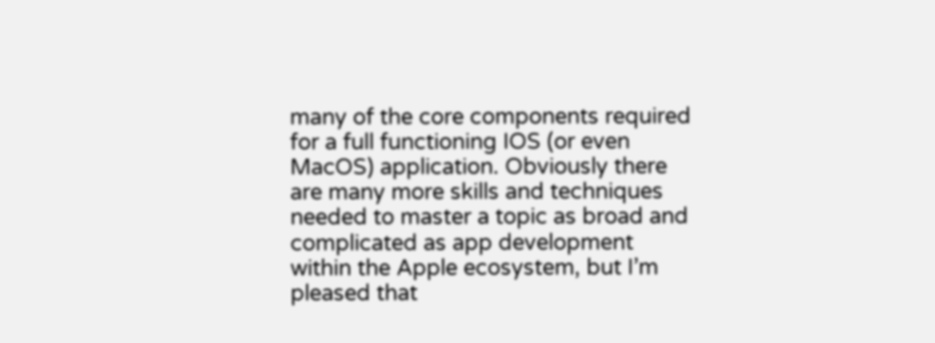many of the core components required for a full functioning IOS (or even MacOS) application. Obviously there are many more skills and techniques needed to master a topic as broad and complicated as app development within the Apple ecosystem, but I’m pleased that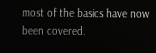most of the basics have now been covered.